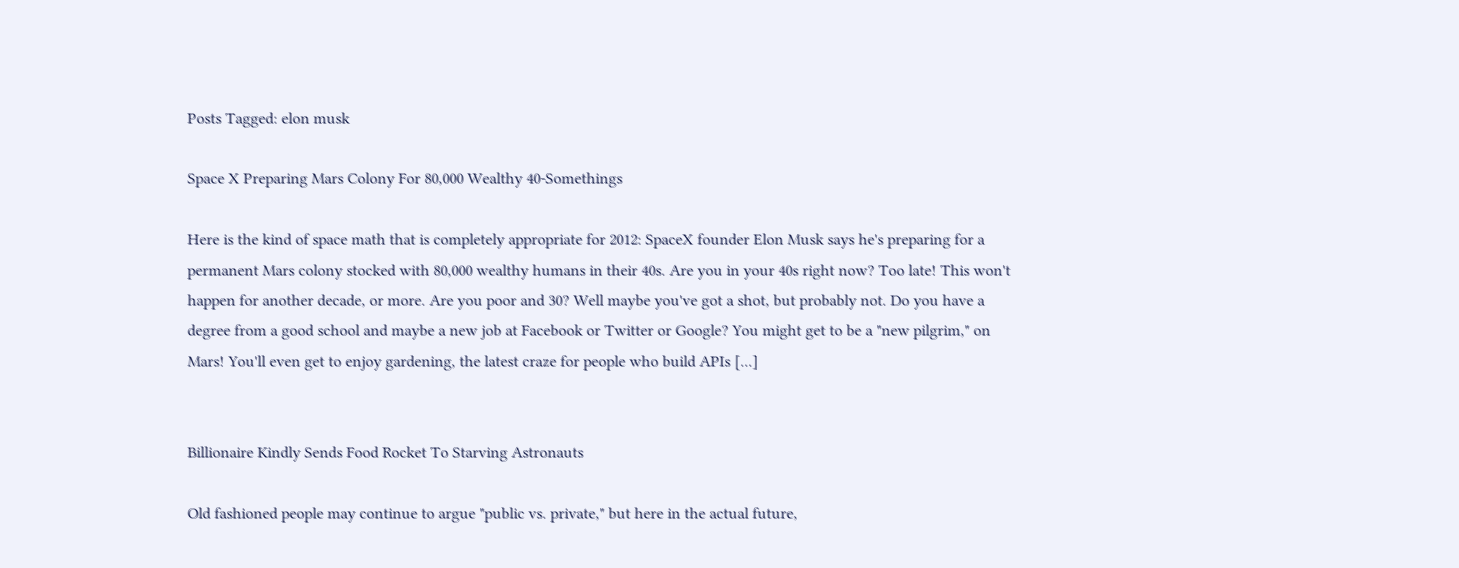Posts Tagged: elon musk

Space X Preparing Mars Colony For 80,000 Wealthy 40-Somethings

Here is the kind of space math that is completely appropriate for 2012: SpaceX founder Elon Musk says he's preparing for a permanent Mars colony stocked with 80,000 wealthy humans in their 40s. Are you in your 40s right now? Too late! This won't happen for another decade, or more. Are you poor and 30? Well maybe you've got a shot, but probably not. Do you have a degree from a good school and maybe a new job at Facebook or Twitter or Google? You might get to be a "new pilgrim," on Mars! You'll even get to enjoy gardening, the latest craze for people who build APIs [...]


Billionaire Kindly Sends Food Rocket To Starving Astronauts

Old fashioned people may continue to argue "public vs. private," but here in the actual future,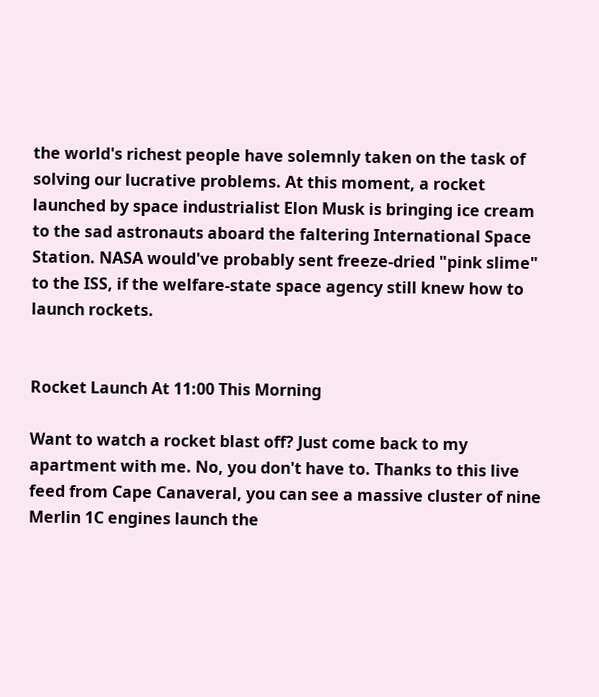the world's richest people have solemnly taken on the task of solving our lucrative problems. At this moment, a rocket launched by space industrialist Elon Musk is bringing ice cream to the sad astronauts aboard the faltering International Space Station. NASA would've probably sent freeze-dried "pink slime" to the ISS, if the welfare-state space agency still knew how to launch rockets.


Rocket Launch At 11:00 This Morning

Want to watch a rocket blast off? Just come back to my apartment with me. No, you don't have to. Thanks to this live feed from Cape Canaveral, you can see a massive cluster of nine Merlin 1C engines launch the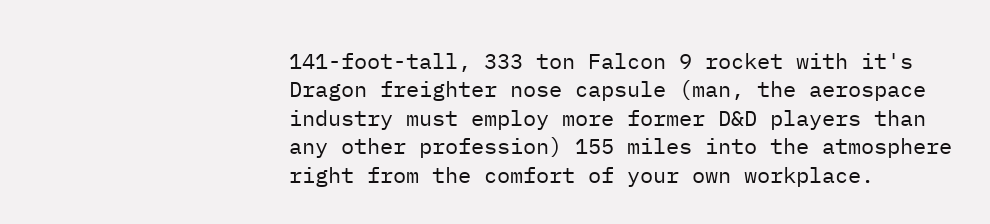141-foot-tall, 333 ton Falcon 9 rocket with it's Dragon freighter nose capsule (man, the aerospace industry must employ more former D&D players than any other profession) 155 miles into the atmosphere right from the comfort of your own workplace.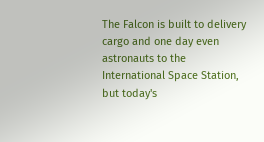The Falcon is built to delivery cargo and one day even astronauts to the International Space Station, but today's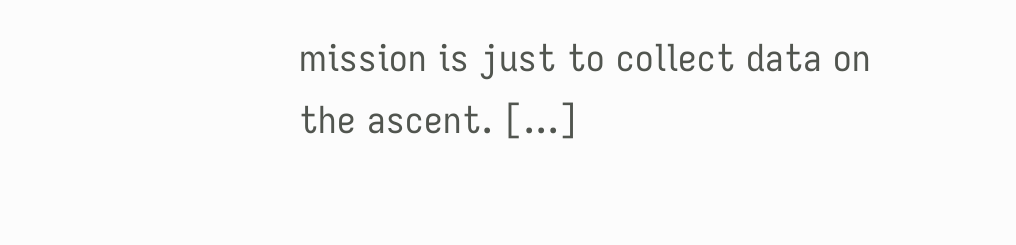mission is just to collect data on the ascent. [...]